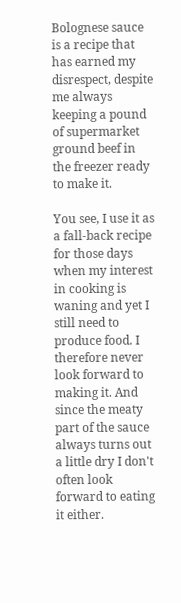Bolognese sauce is a recipe that has earned my disrespect, despite me always keeping a pound of supermarket ground beef in the freezer ready to make it.

You see, I use it as a fall-back recipe for those days when my interest in cooking is waning and yet I still need to produce food. I therefore never look forward to making it. And since the meaty part of the sauce always turns out a little dry I don't often look forward to eating it either.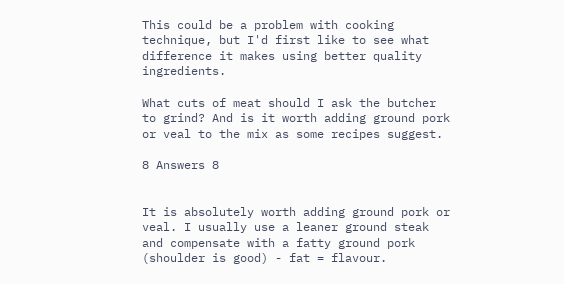This could be a problem with cooking technique, but I'd first like to see what difference it makes using better quality ingredients.

What cuts of meat should I ask the butcher to grind? And is it worth adding ground pork or veal to the mix as some recipes suggest.

8 Answers 8


It is absolutely worth adding ground pork or veal. I usually use a leaner ground steak and compensate with a fatty ground pork (shoulder is good) - fat = flavour.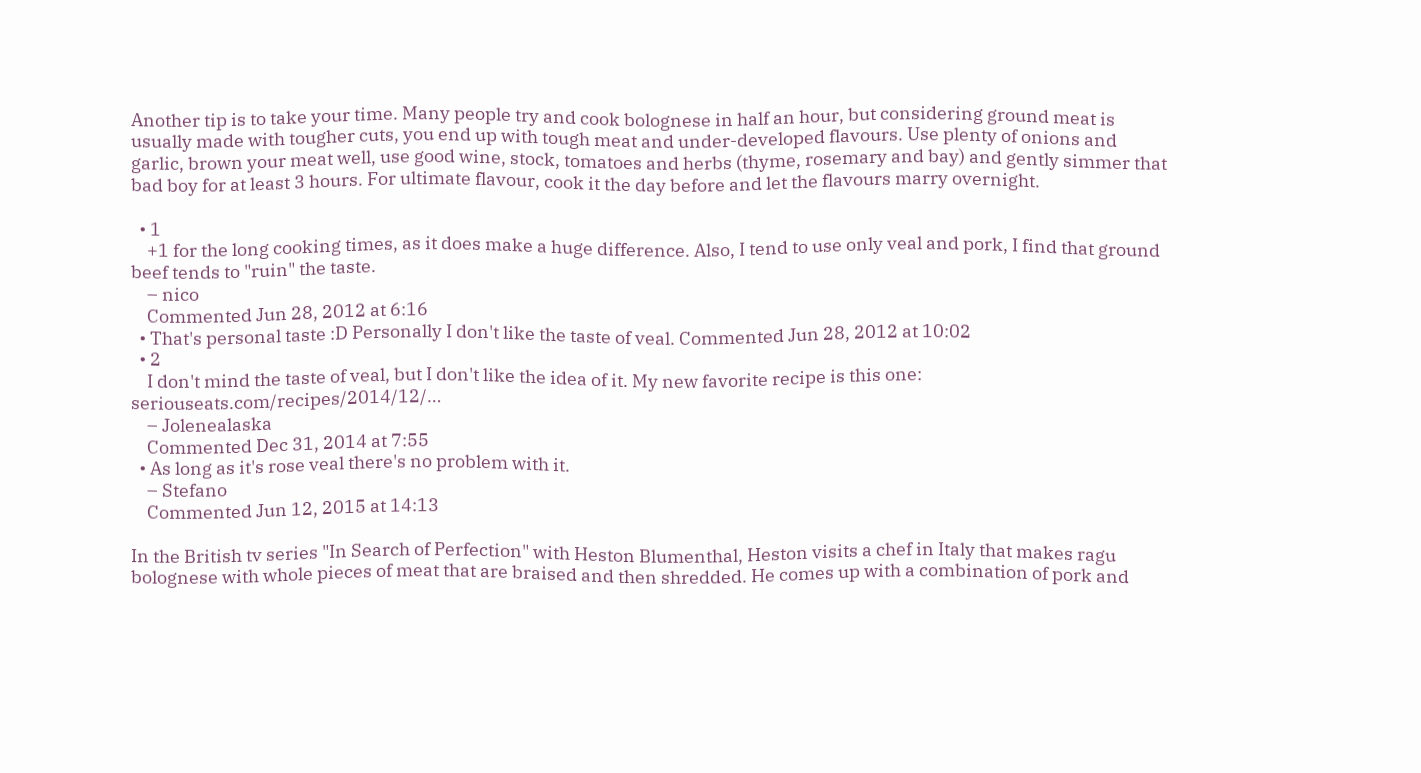Another tip is to take your time. Many people try and cook bolognese in half an hour, but considering ground meat is usually made with tougher cuts, you end up with tough meat and under-developed flavours. Use plenty of onions and garlic, brown your meat well, use good wine, stock, tomatoes and herbs (thyme, rosemary and bay) and gently simmer that bad boy for at least 3 hours. For ultimate flavour, cook it the day before and let the flavours marry overnight.

  • 1
    +1 for the long cooking times, as it does make a huge difference. Also, I tend to use only veal and pork, I find that ground beef tends to "ruin" the taste.
    – nico
    Commented Jun 28, 2012 at 6:16
  • That's personal taste :D Personally I don't like the taste of veal. Commented Jun 28, 2012 at 10:02
  • 2
    I don't mind the taste of veal, but I don't like the idea of it. My new favorite recipe is this one: seriouseats.com/recipes/2014/12/…
    – Jolenealaska
    Commented Dec 31, 2014 at 7:55
  • As long as it's rose veal there's no problem with it.
    – Stefano
    Commented Jun 12, 2015 at 14:13

In the British tv series "In Search of Perfection" with Heston Blumenthal, Heston visits a chef in Italy that makes ragu bolognese with whole pieces of meat that are braised and then shredded. He comes up with a combination of pork and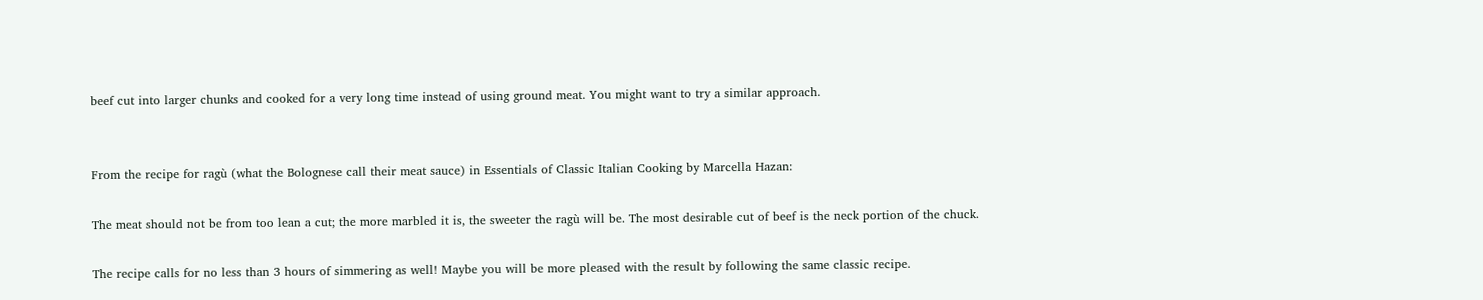beef cut into larger chunks and cooked for a very long time instead of using ground meat. You might want to try a similar approach.


From the recipe for ragù (what the Bolognese call their meat sauce) in Essentials of Classic Italian Cooking by Marcella Hazan:

The meat should not be from too lean a cut; the more marbled it is, the sweeter the ragù will be. The most desirable cut of beef is the neck portion of the chuck.

The recipe calls for no less than 3 hours of simmering as well! Maybe you will be more pleased with the result by following the same classic recipe.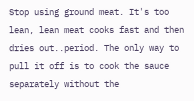Stop using ground meat. It's too lean, lean meat cooks fast and then dries out..period. The only way to pull it off is to cook the sauce separately without the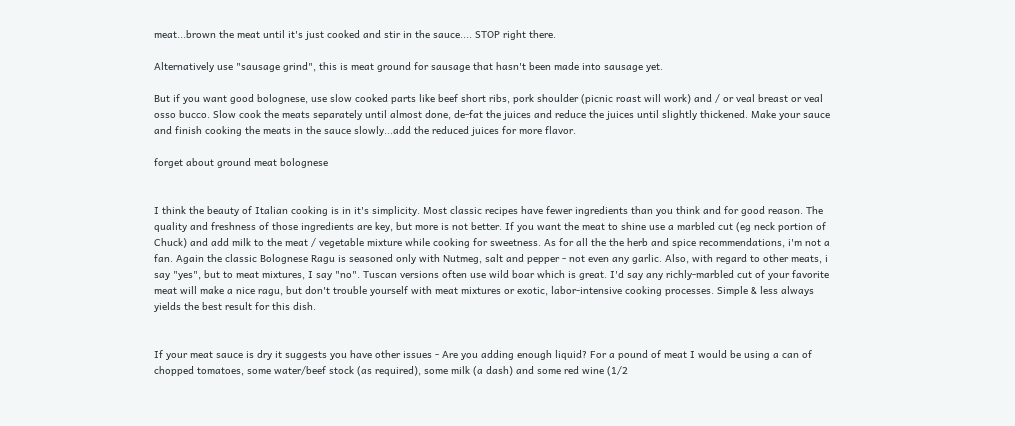meat...brown the meat until it's just cooked and stir in the sauce.... STOP right there.

Alternatively use "sausage grind", this is meat ground for sausage that hasn't been made into sausage yet.

But if you want good bolognese, use slow cooked parts like beef short ribs, pork shoulder (picnic roast will work) and / or veal breast or veal osso bucco. Slow cook the meats separately until almost done, de-fat the juices and reduce the juices until slightly thickened. Make your sauce and finish cooking the meats in the sauce slowly...add the reduced juices for more flavor.

forget about ground meat bolognese


I think the beauty of Italian cooking is in it's simplicity. Most classic recipes have fewer ingredients than you think and for good reason. The quality and freshness of those ingredients are key, but more is not better. If you want the meat to shine use a marbled cut (eg neck portion of Chuck) and add milk to the meat / vegetable mixture while cooking for sweetness. As for all the the herb and spice recommendations, i'm not a fan. Again the classic Bolognese Ragu is seasoned only with Nutmeg, salt and pepper - not even any garlic. Also, with regard to other meats, i say "yes", but to meat mixtures, I say "no". Tuscan versions often use wild boar which is great. I'd say any richly-marbled cut of your favorite meat will make a nice ragu, but don't trouble yourself with meat mixtures or exotic, labor-intensive cooking processes. Simple & less always yields the best result for this dish.


If your meat sauce is dry it suggests you have other issues - Are you adding enough liquid? For a pound of meat I would be using a can of chopped tomatoes, some water/beef stock (as required), some milk (a dash) and some red wine (1/2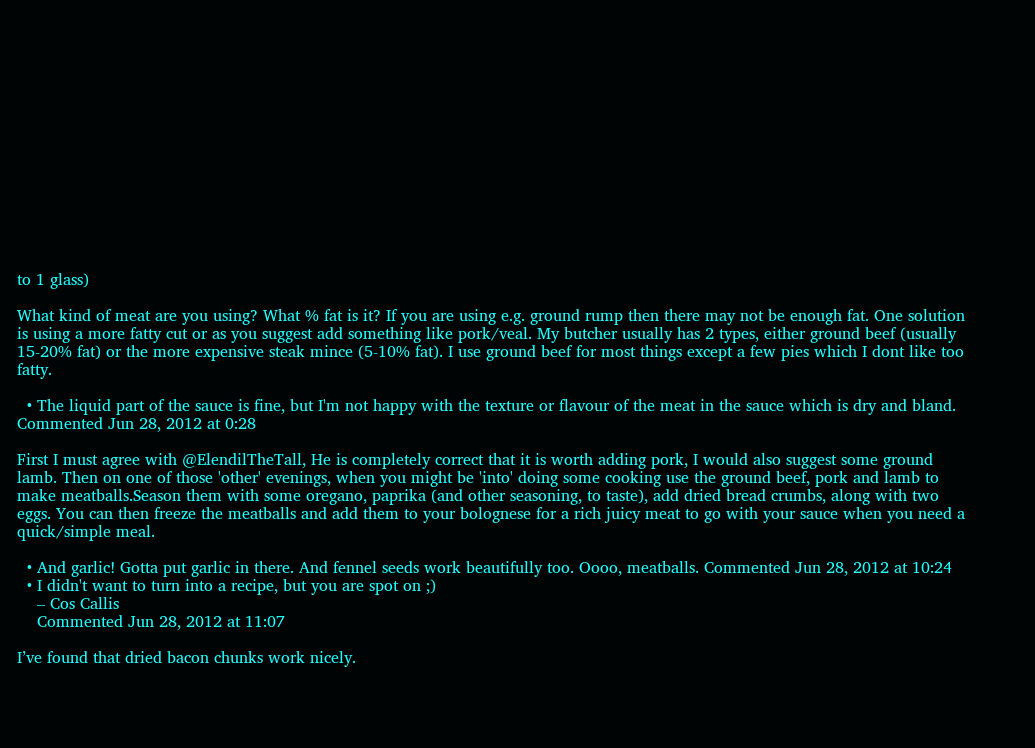to 1 glass)

What kind of meat are you using? What % fat is it? If you are using e.g. ground rump then there may not be enough fat. One solution is using a more fatty cut or as you suggest add something like pork/veal. My butcher usually has 2 types, either ground beef (usually 15-20% fat) or the more expensive steak mince (5-10% fat). I use ground beef for most things except a few pies which I dont like too fatty.

  • The liquid part of the sauce is fine, but I'm not happy with the texture or flavour of the meat in the sauce which is dry and bland. Commented Jun 28, 2012 at 0:28

First I must agree with @ElendilTheTall, He is completely correct that it is worth adding pork, I would also suggest some ground lamb. Then on one of those 'other' evenings, when you might be 'into' doing some cooking use the ground beef, pork and lamb to make meatballs.Season them with some oregano, paprika (and other seasoning, to taste), add dried bread crumbs, along with two eggs. You can then freeze the meatballs and add them to your bolognese for a rich juicy meat to go with your sauce when you need a quick/simple meal.

  • And garlic! Gotta put garlic in there. And fennel seeds work beautifully too. Oooo, meatballs. Commented Jun 28, 2012 at 10:24
  • I didn't want to turn into a recipe, but you are spot on ;)
    – Cos Callis
    Commented Jun 28, 2012 at 11:07

I’ve found that dried bacon chunks work nicely.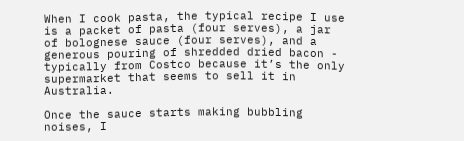When I cook pasta, the typical recipe I use is a packet of pasta (four serves), a jar of bolognese sauce (four serves), and a generous pouring of shredded dried bacon - typically from Costco because it’s the only supermarket that seems to sell it in Australia.

Once the sauce starts making bubbling noises, I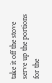take it off the stove serve up the portions for the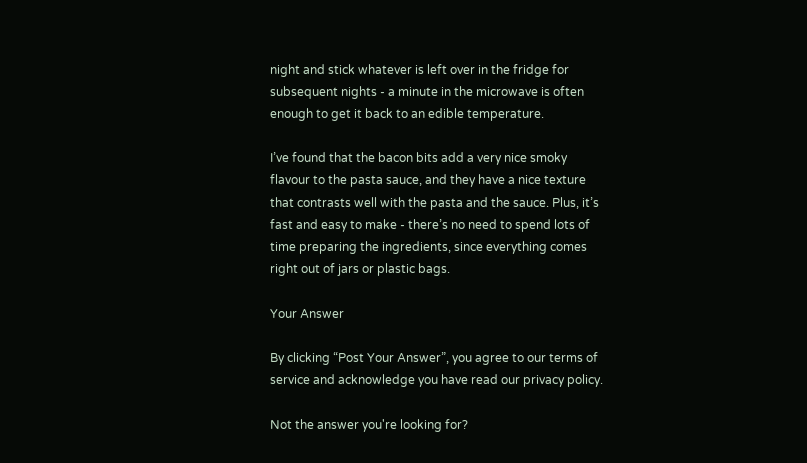night and stick whatever is left over in the fridge for subsequent nights - a minute in the microwave is often enough to get it back to an edible temperature.

I’ve found that the bacon bits add a very nice smoky flavour to the pasta sauce, and they have a nice texture that contrasts well with the pasta and the sauce. Plus, it’s fast and easy to make - there’s no need to spend lots of time preparing the ingredients, since everything comes right out of jars or plastic bags.

Your Answer

By clicking “Post Your Answer”, you agree to our terms of service and acknowledge you have read our privacy policy.

Not the answer you're looking for?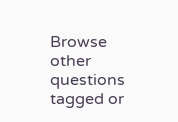Browse other questions tagged or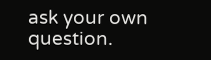ask your own question.